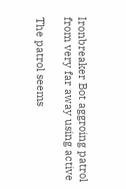Ironbreaker Bot aggroing patrol from very far away using active

The patrol seems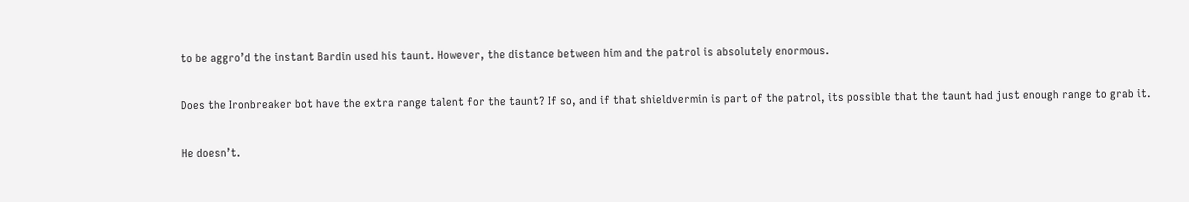to be aggro’d the instant Bardin used his taunt. However, the distance between him and the patrol is absolutely enormous.

Does the Ironbreaker bot have the extra range talent for the taunt? If so, and if that shieldvermin is part of the patrol, its possible that the taunt had just enough range to grab it.

He doesn’t.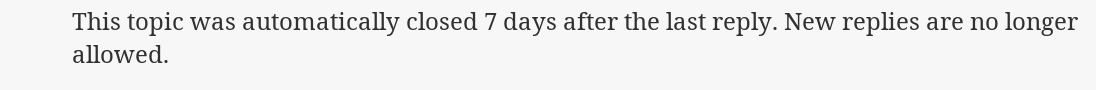This topic was automatically closed 7 days after the last reply. New replies are no longer allowed.